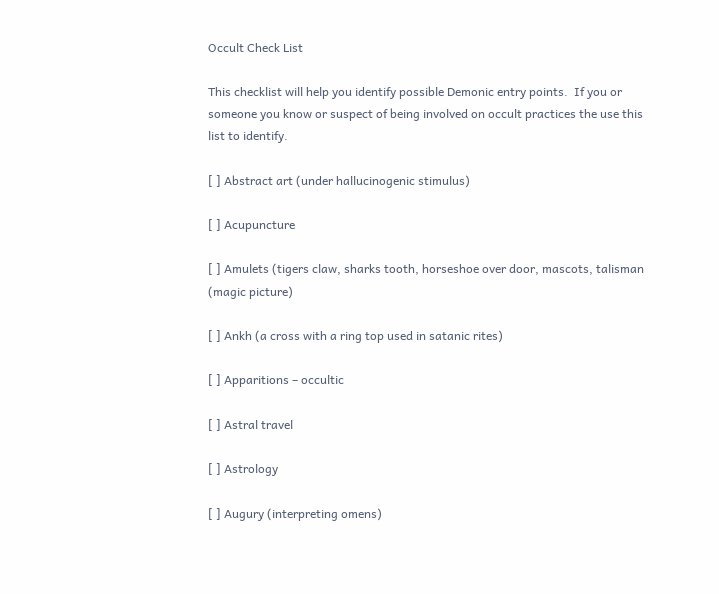Occult Check List

This checklist will help you identify possible Demonic entry points.  If you or someone you know or suspect of being involved on occult practices the use this list to identify.

[ ] Abstract art (under hallucinogenic stimulus)

[ ] Acupuncture

[ ] Amulets (tigers claw, sharks tooth, horseshoe over door, mascots, talisman (magic picture)

[ ] Ankh (a cross with a ring top used in satanic rites)

[ ] Apparitions – occultic

[ ] Astral travel

[ ] Astrology

[ ] Augury (interpreting omens)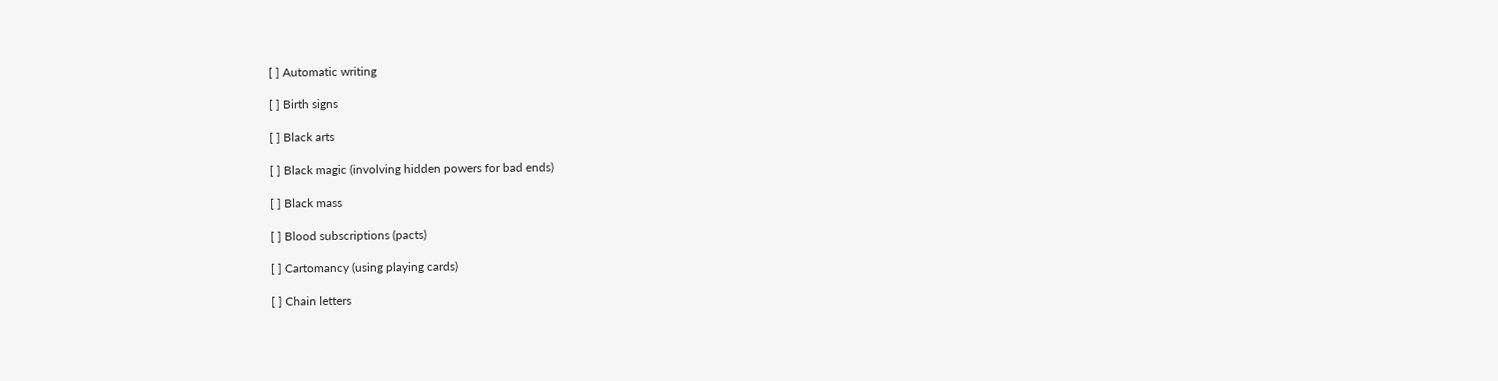[ ] Automatic writing

[ ] Birth signs

[ ] Black arts

[ ] Black magic (involving hidden powers for bad ends)

[ ] Black mass

[ ] Blood subscriptions (pacts)

[ ] Cartomancy (using playing cards)

[ ] Chain letters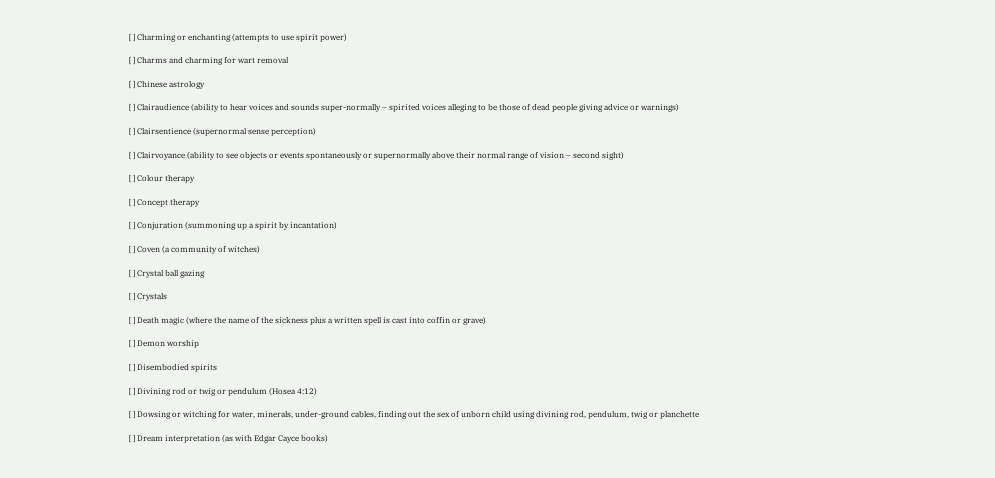[ ] Charming or enchanting (attempts to use spirit power)

[ ] Charms and charming for wart removal

[ ] Chinese astrology

[ ] Clairaudience (ability to hear voices and sounds super-normally – spirited voices alleging to be those of dead people giving advice or warnings)

[ ] Clairsentience (supernormal sense perception)

[ ] Clairvoyance (ability to see objects or events spontaneously or supernormally above their normal range of vision – second sight)

[ ] Colour therapy

[ ] Concept therapy

[ ] Conjuration (summoning up a spirit by incantation)

[ ] Coven (a community of witches)

[ ] Crystal ball gazing

[ ] Crystals

[ ] Death magic (where the name of the sickness plus a written spell is cast into coffin or grave)

[ ] Demon worship

[ ] Disembodied spirits

[ ] Divining rod or twig or pendulum (Hosea 4:12)

[ ] Dowsing or witching for water, minerals, under-ground cables, finding out the sex of unborn child using divining rod, pendulum, twig or planchette

[ ] Dream interpretation (as with Edgar Cayce books)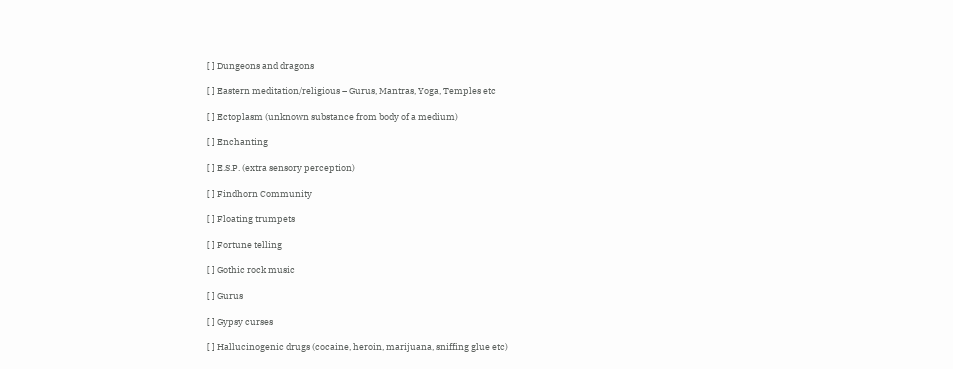[ ] Dungeons and dragons

[ ] Eastern meditation/religious – Gurus, Mantras, Yoga, Temples etc

[ ] Ectoplasm (unknown substance from body of a medium)

[ ] Enchanting

[ ] E.S.P. (extra sensory perception)

[ ] Findhorn Community

[ ] Floating trumpets

[ ] Fortune telling

[ ] Gothic rock music

[ ] Gurus

[ ] Gypsy curses

[ ] Hallucinogenic drugs (cocaine, heroin, marijuana, sniffing glue etc)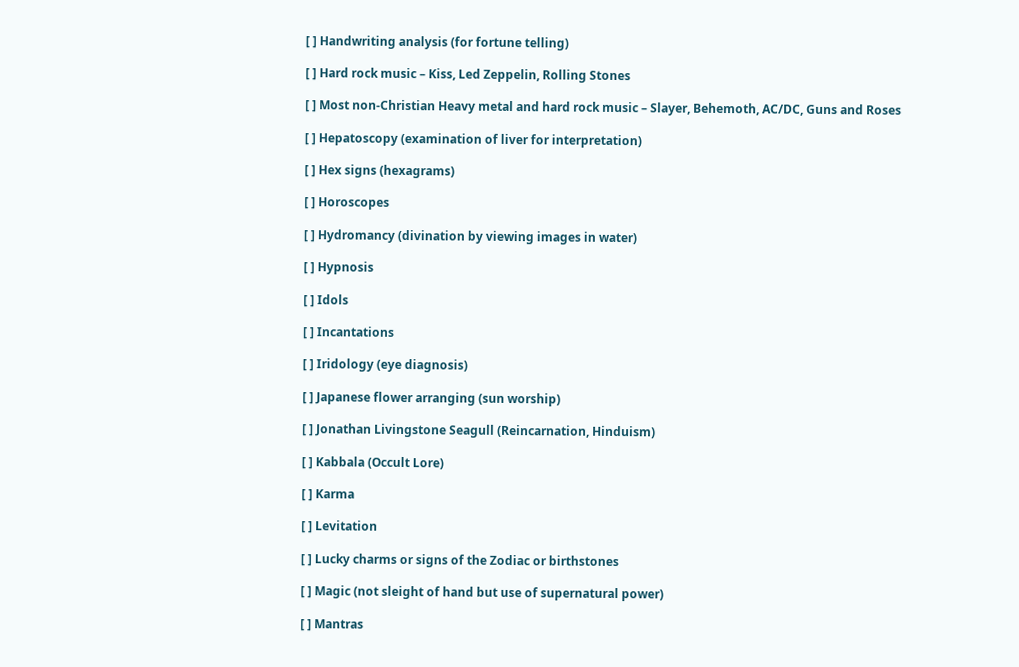[ ] Handwriting analysis (for fortune telling)

[ ] Hard rock music – Kiss, Led Zeppelin, Rolling Stones

[ ] Most non-Christian Heavy metal and hard rock music – Slayer, Behemoth, AC/DC, Guns and Roses

[ ] Hepatoscopy (examination of liver for interpretation)

[ ] Hex signs (hexagrams)

[ ] Horoscopes

[ ] Hydromancy (divination by viewing images in water)

[ ] Hypnosis

[ ] Idols

[ ] Incantations

[ ] Iridology (eye diagnosis)

[ ] Japanese flower arranging (sun worship)

[ ] Jonathan Livingstone Seagull (Reincarnation, Hinduism)

[ ] Kabbala (Occult Lore)

[ ] Karma

[ ] Levitation

[ ] Lucky charms or signs of the Zodiac or birthstones

[ ] Magic (not sleight of hand but use of supernatural power)

[ ] Mantras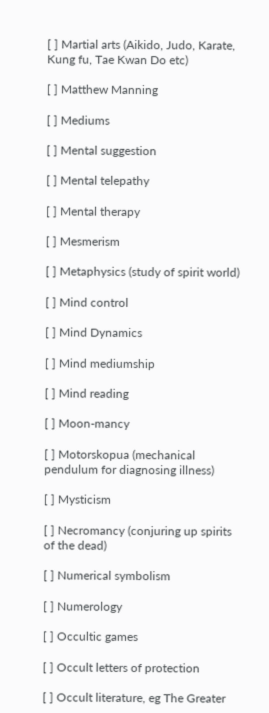[ ] Martial arts (Aikido, Judo, Karate, Kung fu, Tae Kwan Do etc)

[ ] Matthew Manning

[ ] Mediums

[ ] Mental suggestion

[ ] Mental telepathy

[ ] Mental therapy

[ ] Mesmerism

[ ] Metaphysics (study of spirit world)

[ ] Mind control

[ ] Mind Dynamics

[ ] Mind mediumship

[ ] Mind reading

[ ] Moon-mancy

[ ] Motorskopua (mechanical pendulum for diagnosing illness)

[ ] Mysticism

[ ] Necromancy (conjuring up spirits of the dead)

[ ] Numerical symbolism

[ ] Numerology

[ ] Occultic games

[ ] Occult letters of protection

[ ] Occult literature, eg The Greater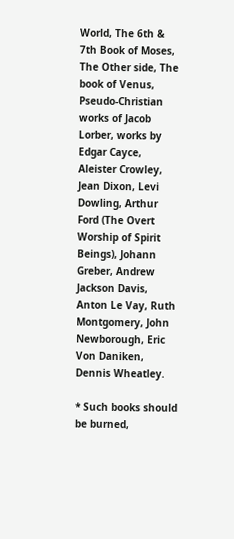World, The 6th & 7th Book of Moses, The Other side, The book of Venus, Pseudo-Christian works of Jacob Lorber, works by Edgar Cayce, Aleister Crowley, Jean Dixon, Levi Dowling, Arthur Ford (The Overt Worship of Spirit Beings), Johann Greber, Andrew Jackson Davis, Anton Le Vay, Ruth Montgomery, John Newborough, Eric Von Daniken, Dennis Wheatley.

* Such books should be burned,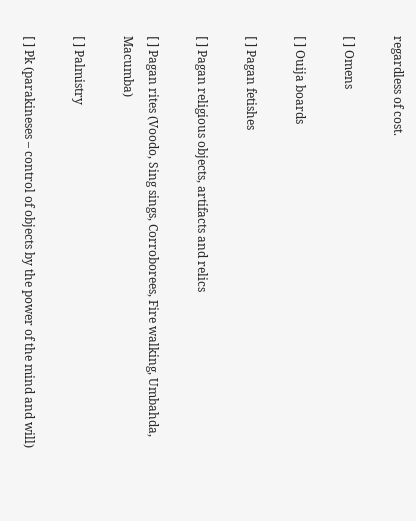regardless of cost.

[ ] Omens

[ ] Ouija boards

[ ] Pagan fetishes

[ ] Pagan religious objects, artifacts and relics

[ ] Pagan rites (Voodo, Sing sings, Corroborees, Fire walking, Umbahda, Macumba)

[ ] Palmistry

[ ] Pk (parakineses – control of objects by the power of the mind and will)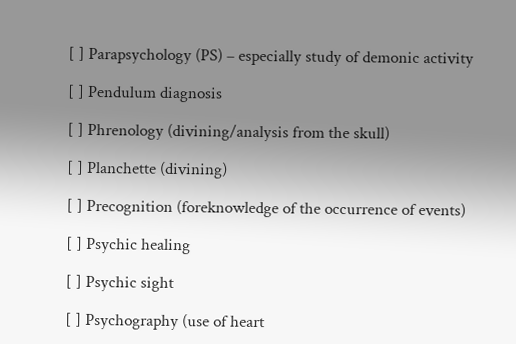[ ] Parapsychology (PS) – especially study of demonic activity

[ ] Pendulum diagnosis

[ ] Phrenology (divining/analysis from the skull)

[ ] Planchette (divining)

[ ] Precognition (foreknowledge of the occurrence of events)

[ ] Psychic healing

[ ] Psychic sight

[ ] Psychography (use of heart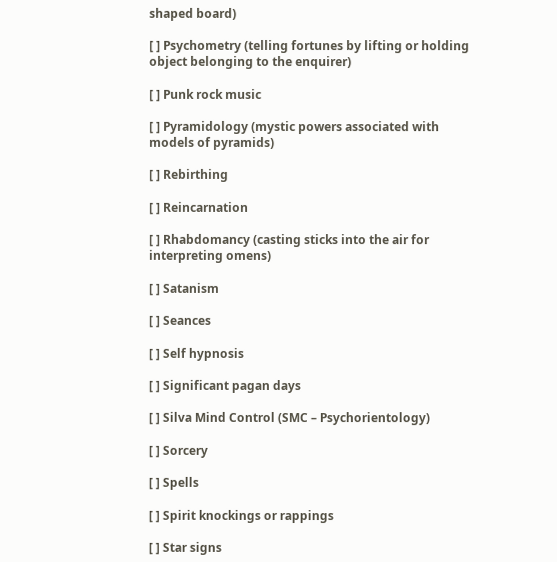shaped board)

[ ] Psychometry (telling fortunes by lifting or holding object belonging to the enquirer)

[ ] Punk rock music

[ ] Pyramidology (mystic powers associated with models of pyramids)

[ ] Rebirthing

[ ] Reincarnation

[ ] Rhabdomancy (casting sticks into the air for interpreting omens)

[ ] Satanism

[ ] Seances

[ ] Self hypnosis

[ ] Significant pagan days

[ ] Silva Mind Control (SMC – Psychorientology)

[ ] Sorcery

[ ] Spells

[ ] Spirit knockings or rappings

[ ] Star signs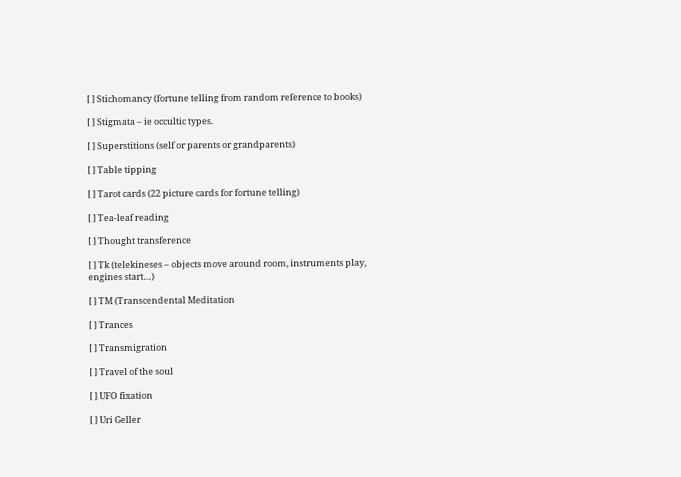[ ] Stichomancy (fortune telling from random reference to books)

[ ] Stigmata – ie occultic types.

[ ] Superstitions (self or parents or grandparents)

[ ] Table tipping

[ ] Tarot cards (22 picture cards for fortune telling)

[ ] Tea-leaf reading

[ ] Thought transference

[ ] Tk (telekineses – objects move around room, instruments play, engines start…)

[ ] TM (Transcendental Meditation

[ ] Trances

[ ] Transmigration

[ ] Travel of the soul

[ ] UFO fixation

[ ] Uri Geller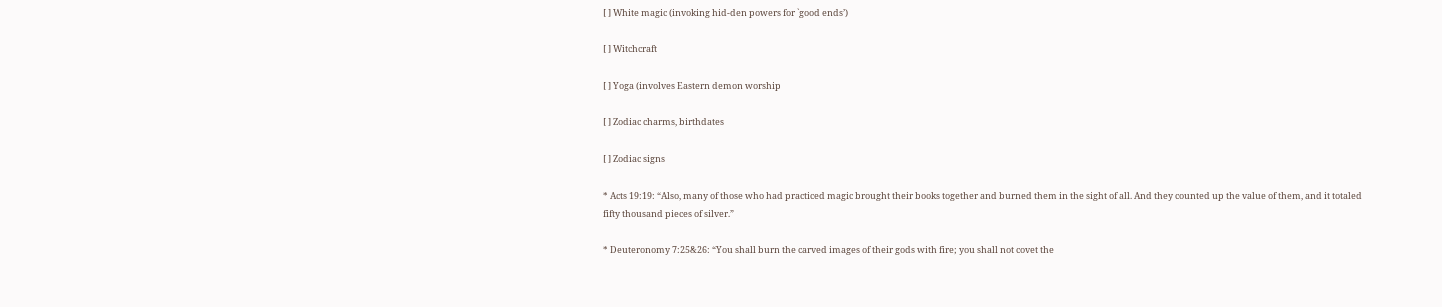[ ] White magic (invoking hid-den powers for `good ends’)

[ ] Witchcraft

[ ] Yoga (involves Eastern demon worship

[ ] Zodiac charms, birthdates

[ ] Zodiac signs

* Acts 19:19: “Also, many of those who had practiced magic brought their books together and burned them in the sight of all. And they counted up the value of them, and it totaled fifty thousand pieces of silver.”

* Deuteronomy 7:25&26: “You shall burn the carved images of their gods with fire; you shall not covet the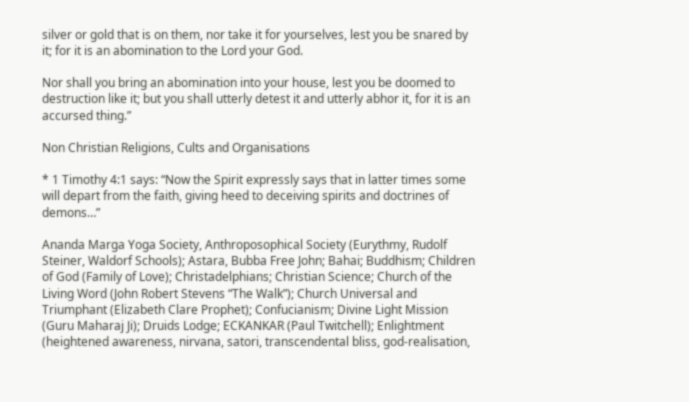silver or gold that is on them, nor take it for yourselves, lest you be snared by it; for it is an abomination to the Lord your God.

Nor shall you bring an abomination into your house, lest you be doomed to destruction like it; but you shall utterly detest it and utterly abhor it, for it is an accursed thing.”

Non Christian Religions, Cults and Organisations

* 1 Timothy 4:1 says: “Now the Spirit expressly says that in latter times some will depart from the faith, giving heed to deceiving spirits and doctrines of demons…”

Ananda Marga Yoga Society, Anthroposophical Society (Eurythmy, Rudolf Steiner, Waldorf Schools); Astara, Bubba Free John; Bahai; Buddhism; Children of God (Family of Love); Christadelphians; Christian Science; Church of the Living Word (John Robert Stevens “The Walk”); Church Universal and Triumphant (Elizabeth Clare Prophet); Confucianism; Divine Light Mission (Guru Maharaj Ji); Druids Lodge; ECKANKAR (Paul Twitchell); Enlightment (heightened awareness, nirvana, satori, transcendental bliss, god-realisation,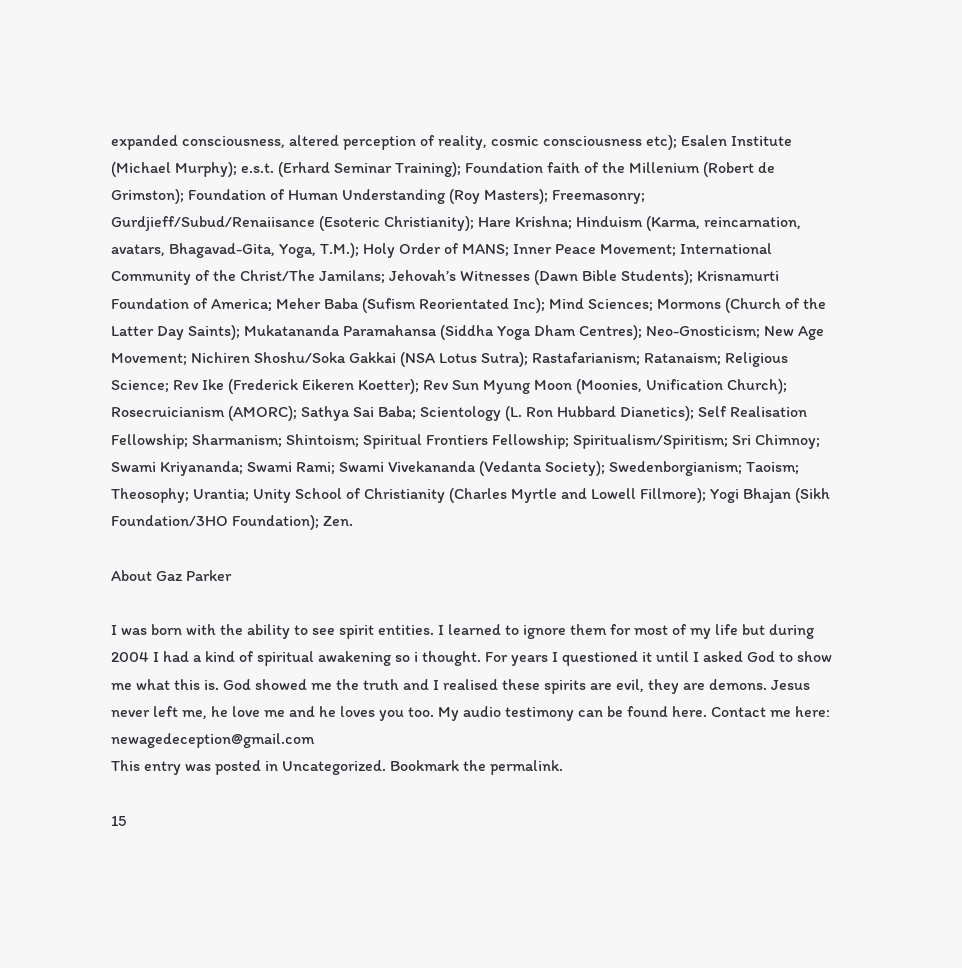expanded consciousness, altered perception of reality, cosmic consciousness etc); Esalen Institute (Michael Murphy); e.s.t. (Erhard Seminar Training); Foundation faith of the Millenium (Robert de Grimston); Foundation of Human Understanding (Roy Masters); Freemasonry; Gurdjieff/Subud/Renaiisance (Esoteric Christianity); Hare Krishna; Hinduism (Karma, reincarnation, avatars, Bhagavad-Gita, Yoga, T.M.); Holy Order of MANS; Inner Peace Movement; International Community of the Christ/The Jamilans; Jehovah’s Witnesses (Dawn Bible Students); Krisnamurti Foundation of America; Meher Baba (Sufism Reorientated Inc); Mind Sciences; Mormons (Church of the Latter Day Saints); Mukatananda Paramahansa (Siddha Yoga Dham Centres); Neo-Gnosticism; New Age Movement; Nichiren Shoshu/Soka Gakkai (NSA Lotus Sutra); Rastafarianism; Ratanaism; Religious Science; Rev Ike (Frederick Eikeren Koetter); Rev Sun Myung Moon (Moonies, Unification Church); Rosecruicianism (AMORC); Sathya Sai Baba; Scientology (L. Ron Hubbard Dianetics); Self Realisation Fellowship; Sharmanism; Shintoism; Spiritual Frontiers Fellowship; Spiritualism/Spiritism; Sri Chimnoy; Swami Kriyananda; Swami Rami; Swami Vivekananda (Vedanta Society); Swedenborgianism; Taoism; Theosophy; Urantia; Unity School of Christianity (Charles Myrtle and Lowell Fillmore); Yogi Bhajan (Sikh Foundation/3HO Foundation); Zen.

About Gaz Parker

I was born with the ability to see spirit entities. I learned to ignore them for most of my life but during 2004 I had a kind of spiritual awakening so i thought. For years I questioned it until I asked God to show me what this is. God showed me the truth and I realised these spirits are evil, they are demons. Jesus never left me, he love me and he loves you too. My audio testimony can be found here. Contact me here: newagedeception@gmail.com
This entry was posted in Uncategorized. Bookmark the permalink.

15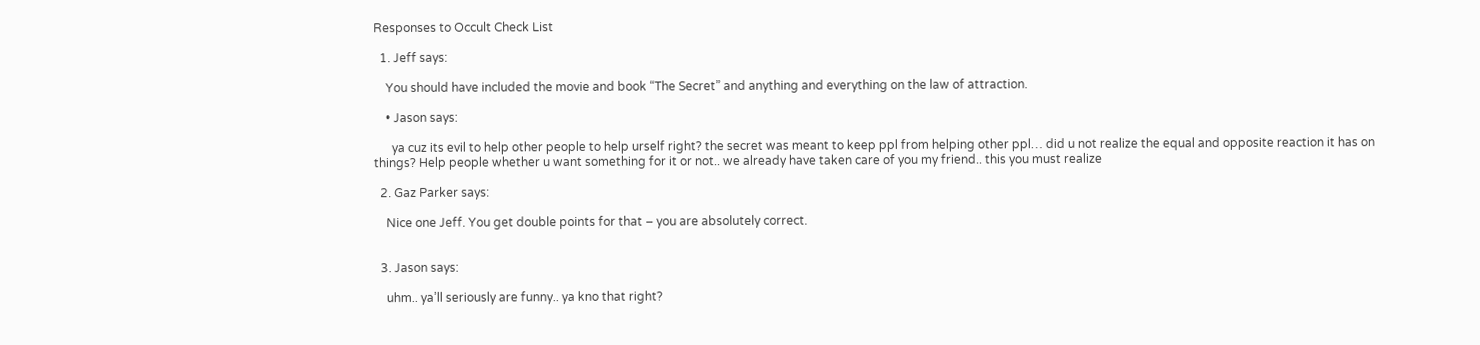Responses to Occult Check List

  1. Jeff says:

    You should have included the movie and book “The Secret” and anything and everything on the law of attraction.

    • Jason says:

      ya cuz its evil to help other people to help urself right? the secret was meant to keep ppl from helping other ppl… did u not realize the equal and opposite reaction it has on things? Help people whether u want something for it or not.. we already have taken care of you my friend.. this you must realize

  2. Gaz Parker says:

    Nice one Jeff. You get double points for that – you are absolutely correct.


  3. Jason says:

    uhm.. ya’ll seriously are funny.. ya kno that right?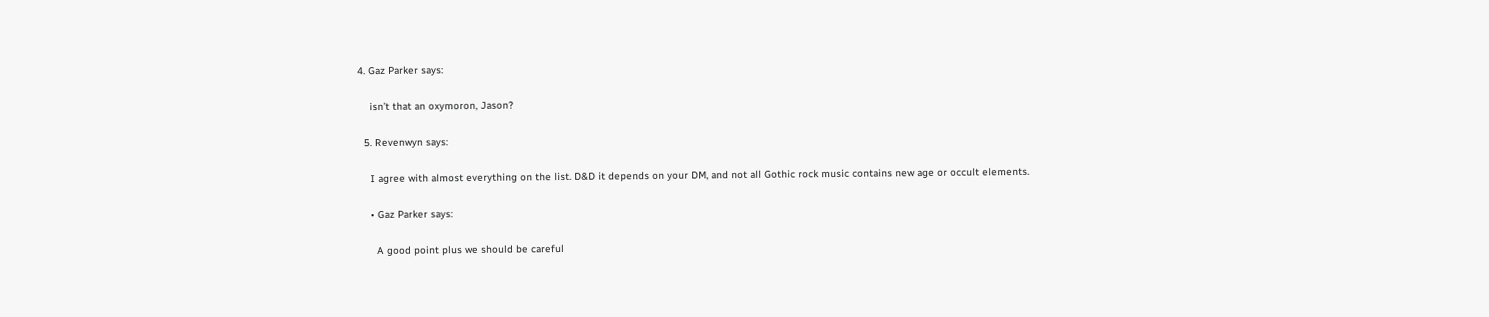4. Gaz Parker says:

    isn’t that an oxymoron, Jason?

  5. Revenwyn says:

    I agree with almost everything on the list. D&D it depends on your DM, and not all Gothic rock music contains new age or occult elements.

    • Gaz Parker says:

      A good point plus we should be careful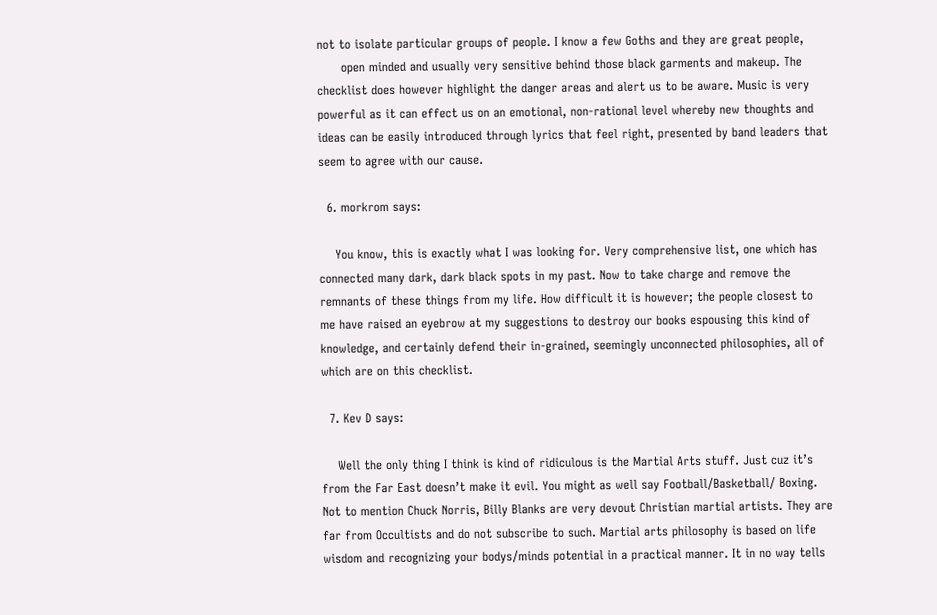not to isolate particular groups of people. I know a few Goths and they are great people,
      open minded and usually very sensitive behind those black garments and makeup. The checklist does however highlight the danger areas and alert us to be aware. Music is very powerful as it can effect us on an emotional, non-rational level whereby new thoughts and ideas can be easily introduced through lyrics that feel right, presented by band leaders that seem to agree with our cause.

  6. morkrom says:

    You know, this is exactly what I was looking for. Very comprehensive list, one which has connected many dark, dark black spots in my past. Now to take charge and remove the remnants of these things from my life. How difficult it is however; the people closest to me have raised an eyebrow at my suggestions to destroy our books espousing this kind of knowledge, and certainly defend their in-grained, seemingly unconnected philosophies, all of which are on this checklist.

  7. Kev D says:

    Well the only thing I think is kind of ridiculous is the Martial Arts stuff. Just cuz it’s from the Far East doesn’t make it evil. You might as well say Football/Basketball/ Boxing. Not to mention Chuck Norris, Billy Blanks are very devout Christian martial artists. They are far from Occultists and do not subscribe to such. Martial arts philosophy is based on life wisdom and recognizing your bodys/minds potential in a practical manner. It in no way tells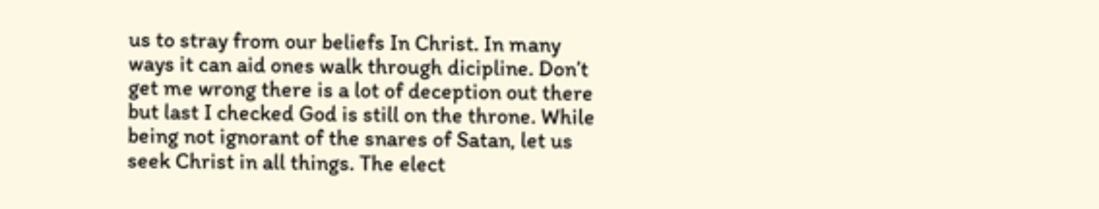us to stray from our beliefs In Christ. In many ways it can aid ones walk through dicipline. Don’t get me wrong there is a lot of deception out there but last I checked God is still on the throne. While being not ignorant of the snares of Satan, let us seek Christ in all things. The elect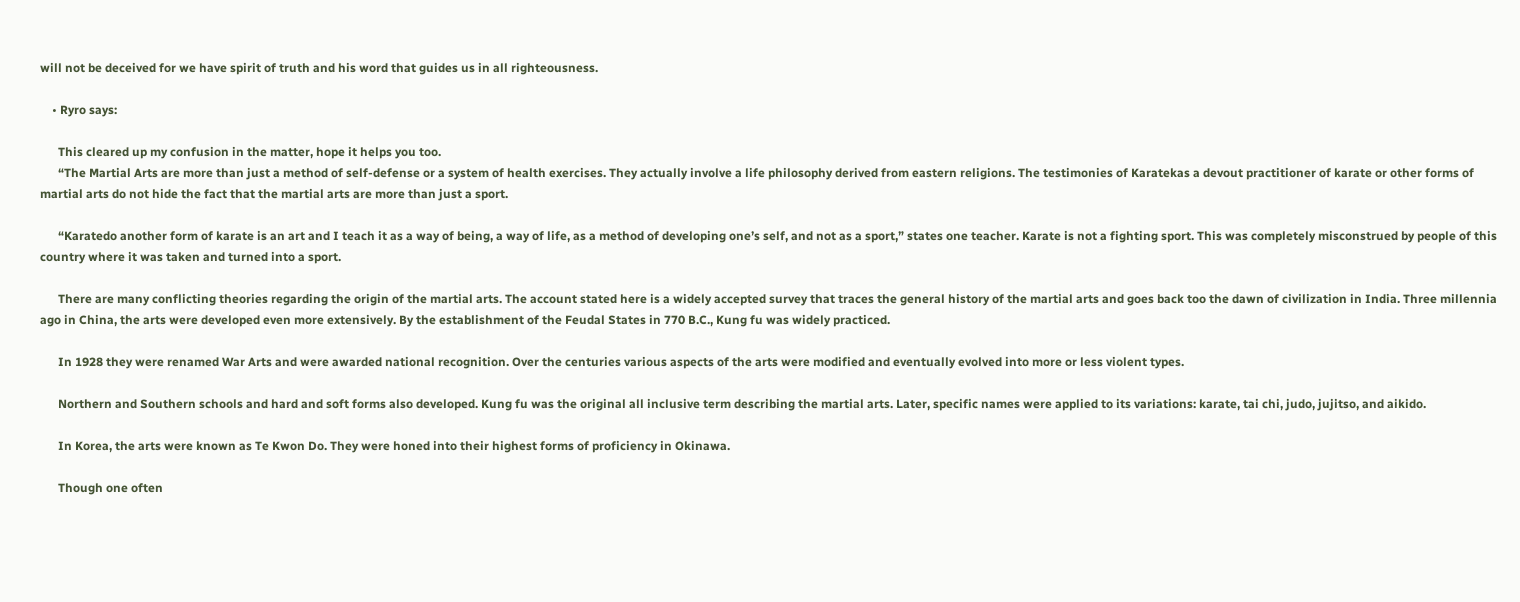will not be deceived for we have spirit of truth and his word that guides us in all righteousness.

    • Ryro says:

      This cleared up my confusion in the matter, hope it helps you too.
      “The Martial Arts are more than just a method of self-defense or a system of health exercises. They actually involve a life philosophy derived from eastern religions. The testimonies of Karatekas a devout practitioner of karate or other forms of martial arts do not hide the fact that the martial arts are more than just a sport.

      “Karatedo another form of karate is an art and I teach it as a way of being, a way of life, as a method of developing one’s self, and not as a sport,” states one teacher. Karate is not a fighting sport. This was completely misconstrued by people of this country where it was taken and turned into a sport.

      There are many conflicting theories regarding the origin of the martial arts. The account stated here is a widely accepted survey that traces the general history of the martial arts and goes back too the dawn of civilization in India. Three millennia ago in China, the arts were developed even more extensively. By the establishment of the Feudal States in 770 B.C., Kung fu was widely practiced.

      In 1928 they were renamed War Arts and were awarded national recognition. Over the centuries various aspects of the arts were modified and eventually evolved into more or less violent types.

      Northern and Southern schools and hard and soft forms also developed. Kung fu was the original all inclusive term describing the martial arts. Later, specific names were applied to its variations: karate, tai chi, judo, jujitso, and aikido.

      In Korea, the arts were known as Te Kwon Do. They were honed into their highest forms of proficiency in Okinawa.

      Though one often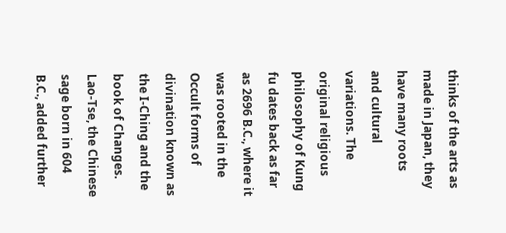thinks of the arts as made in Japan, they have many roots and cultural variations. The original religious philosophy of Kung fu dates back as far as 2696 B.C., where it was rooted in the Occult forms of divination known as the I-Ching and the book of Changes. Lao-Tse, the Chinese sage born in 604 B.C., added further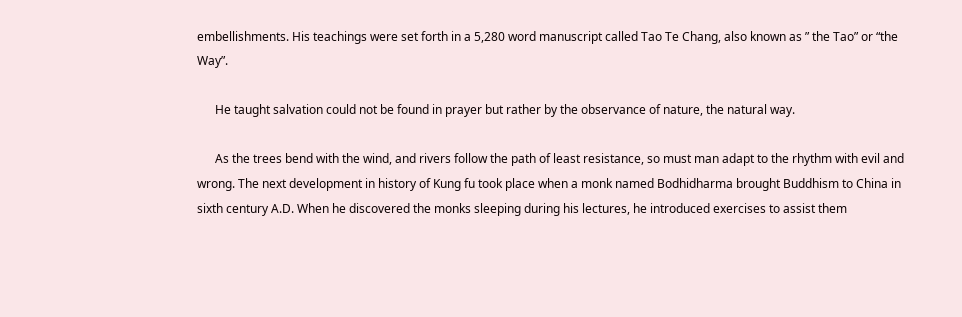embellishments. His teachings were set forth in a 5,280 word manuscript called Tao Te Chang, also known as ” the Tao” or “the Way”.

      He taught salvation could not be found in prayer but rather by the observance of nature, the natural way.

      As the trees bend with the wind, and rivers follow the path of least resistance, so must man adapt to the rhythm with evil and wrong. The next development in history of Kung fu took place when a monk named Bodhidharma brought Buddhism to China in sixth century A.D. When he discovered the monks sleeping during his lectures, he introduced exercises to assist them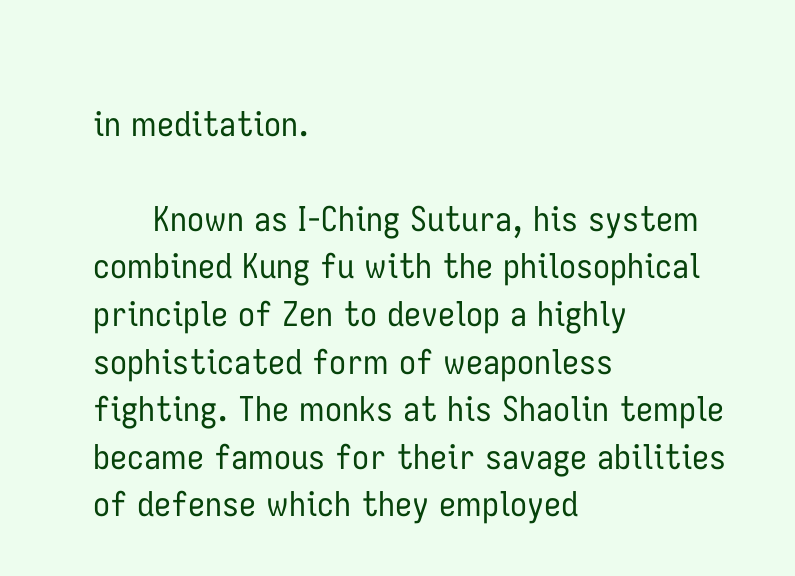in meditation.

      Known as I-Ching Sutura, his system combined Kung fu with the philosophical principle of Zen to develop a highly sophisticated form of weaponless fighting. The monks at his Shaolin temple became famous for their savage abilities of defense which they employed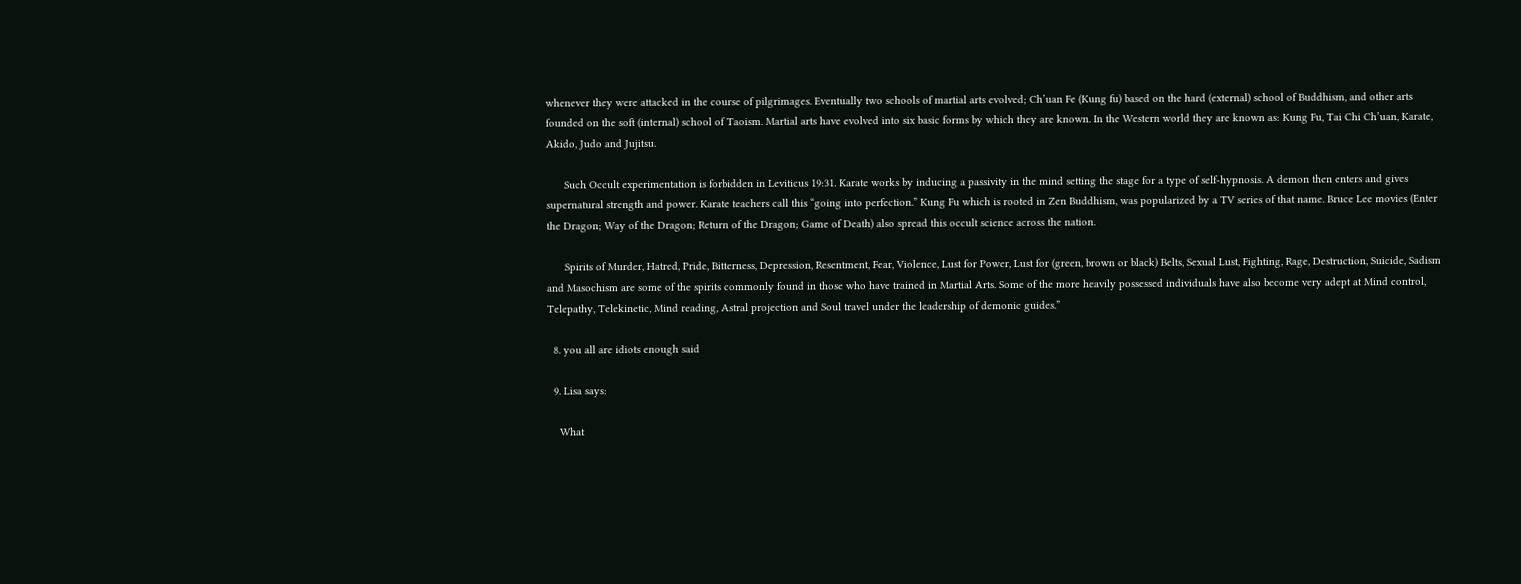whenever they were attacked in the course of pilgrimages. Eventually two schools of martial arts evolved; Ch’uan Fe (Kung fu) based on the hard (external) school of Buddhism, and other arts founded on the soft (internal) school of Taoism. Martial arts have evolved into six basic forms by which they are known. In the Western world they are known as: Kung Fu, Tai Chi Ch’uan, Karate, Akido, Judo and Jujitsu.

      Such Occult experimentation is forbidden in Leviticus 19:31. Karate works by inducing a passivity in the mind setting the stage for a type of self-hypnosis. A demon then enters and gives supernatural strength and power. Karate teachers call this “going into perfection.” Kung Fu which is rooted in Zen Buddhism, was popularized by a TV series of that name. Bruce Lee movies (Enter the Dragon; Way of the Dragon; Return of the Dragon; Game of Death) also spread this occult science across the nation.

      Spirits of Murder, Hatred, Pride, Bitterness, Depression, Resentment, Fear, Violence, Lust for Power, Lust for (green, brown or black) Belts, Sexual Lust, Fighting, Rage, Destruction, Suicide, Sadism and Masochism are some of the spirits commonly found in those who have trained in Martial Arts. Some of the more heavily possessed individuals have also become very adept at Mind control, Telepathy, Telekinetic, Mind reading, Astral projection and Soul travel under the leadership of demonic guides.”

  8. you all are idiots enough said

  9. Lisa says:

    What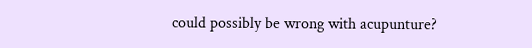could possibly be wrong with acupunture?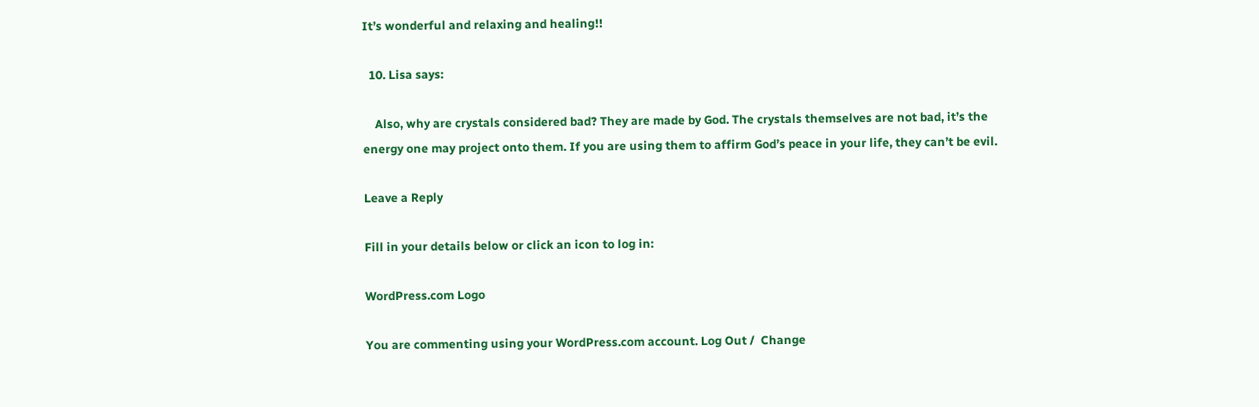It’s wonderful and relaxing and healing!!

  10. Lisa says:

    Also, why are crystals considered bad? They are made by God. The crystals themselves are not bad, it’s the energy one may project onto them. If you are using them to affirm God’s peace in your life, they can’t be evil.

Leave a Reply

Fill in your details below or click an icon to log in:

WordPress.com Logo

You are commenting using your WordPress.com account. Log Out /  Change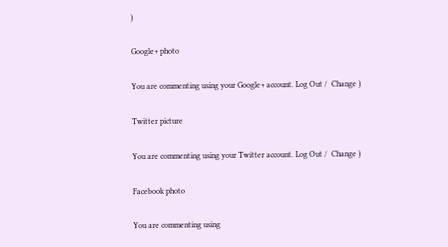)

Google+ photo

You are commenting using your Google+ account. Log Out /  Change )

Twitter picture

You are commenting using your Twitter account. Log Out /  Change )

Facebook photo

You are commenting using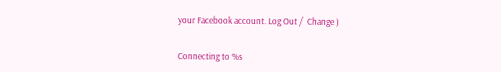your Facebook account. Log Out /  Change )


Connecting to %s